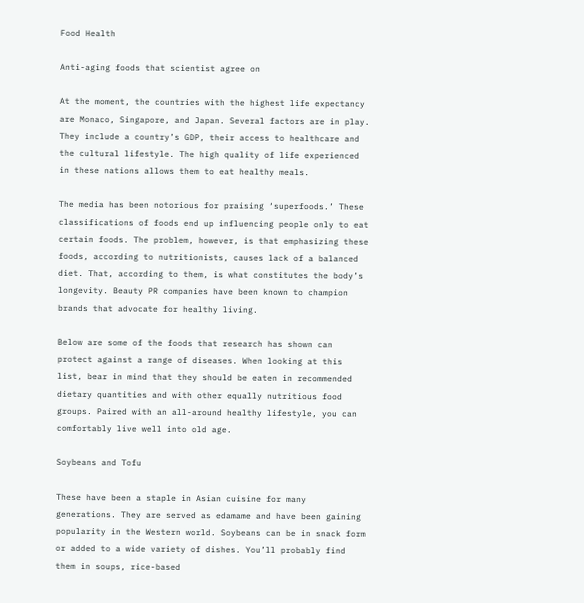Food Health

Anti-aging foods that scientist agree on

At the moment, the countries with the highest life expectancy are Monaco, Singapore, and Japan. Several factors are in play. They include a country’s GDP, their access to healthcare and the cultural lifestyle. The high quality of life experienced in these nations allows them to eat healthy meals.

The media has been notorious for praising ‘superfoods.’ These classifications of foods end up influencing people only to eat certain foods. The problem, however, is that emphasizing these foods, according to nutritionists, causes lack of a balanced diet. That, according to them, is what constitutes the body’s longevity. Beauty PR companies have been known to champion brands that advocate for healthy living.

Below are some of the foods that research has shown can protect against a range of diseases. When looking at this list, bear in mind that they should be eaten in recommended dietary quantities and with other equally nutritious food groups. Paired with an all-around healthy lifestyle, you can comfortably live well into old age.

Soybeans and Tofu

These have been a staple in Asian cuisine for many generations. They are served as edamame and have been gaining popularity in the Western world. Soybeans can be in snack form or added to a wide variety of dishes. You’ll probably find them in soups, rice-based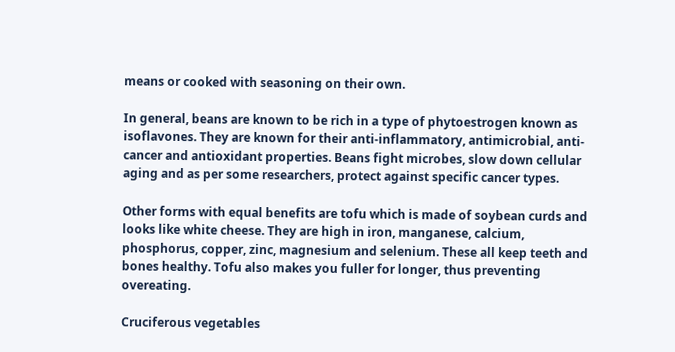means or cooked with seasoning on their own.

In general, beans are known to be rich in a type of phytoestrogen known as isoflavones. They are known for their anti-inflammatory, antimicrobial, anti-cancer and antioxidant properties. Beans fight microbes, slow down cellular aging and as per some researchers, protect against specific cancer types.

Other forms with equal benefits are tofu which is made of soybean curds and looks like white cheese. They are high in iron, manganese, calcium, phosphorus, copper, zinc, magnesium and selenium. These all keep teeth and bones healthy. Tofu also makes you fuller for longer, thus preventing overeating.

Cruciferous vegetables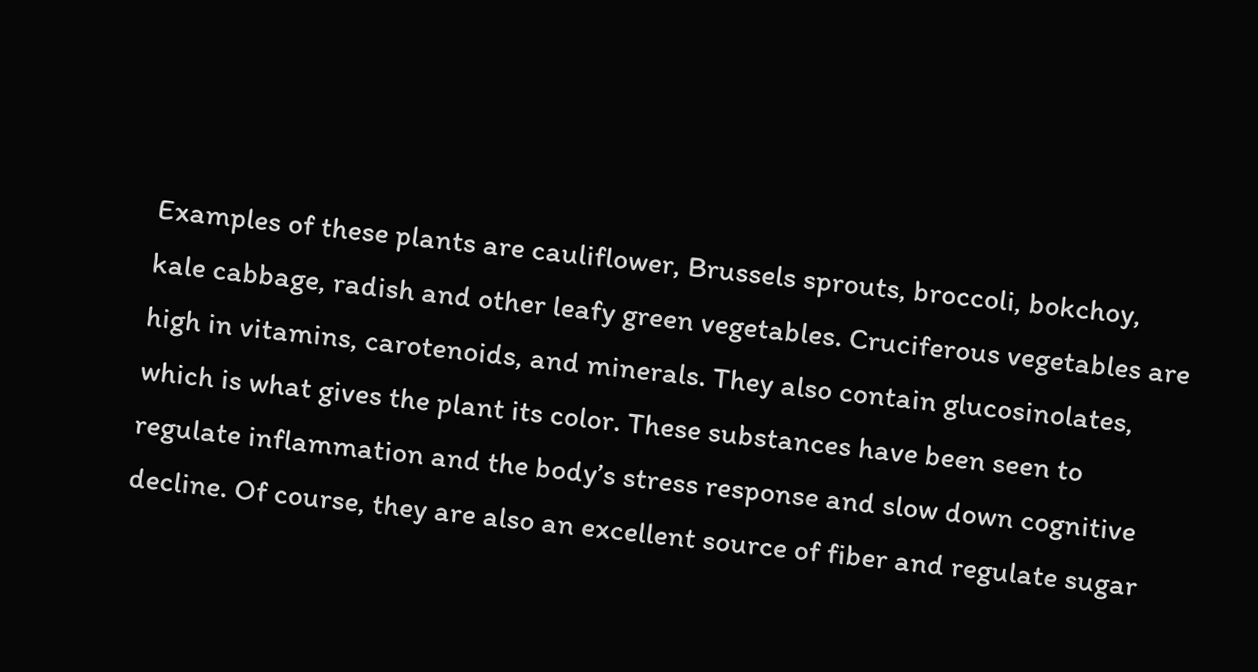Examples of these plants are cauliflower, Brussels sprouts, broccoli, bokchoy, kale cabbage, radish and other leafy green vegetables. Cruciferous vegetables are high in vitamins, carotenoids, and minerals. They also contain glucosinolates, which is what gives the plant its color. These substances have been seen to regulate inflammation and the body’s stress response and slow down cognitive decline. Of course, they are also an excellent source of fiber and regulate sugar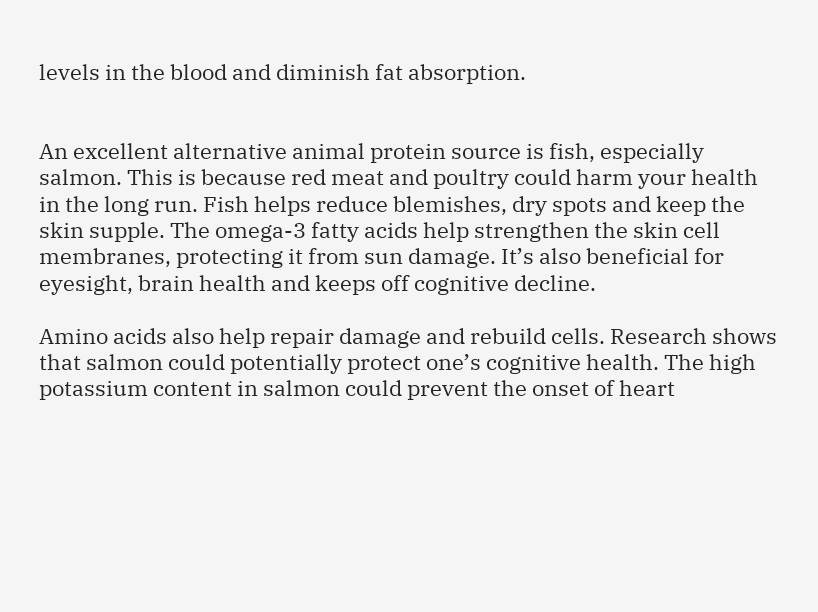levels in the blood and diminish fat absorption.


An excellent alternative animal protein source is fish, especially salmon. This is because red meat and poultry could harm your health in the long run. Fish helps reduce blemishes, dry spots and keep the skin supple. The omega-3 fatty acids help strengthen the skin cell membranes, protecting it from sun damage. It’s also beneficial for eyesight, brain health and keeps off cognitive decline.

Amino acids also help repair damage and rebuild cells. Research shows that salmon could potentially protect one’s cognitive health. The high potassium content in salmon could prevent the onset of heart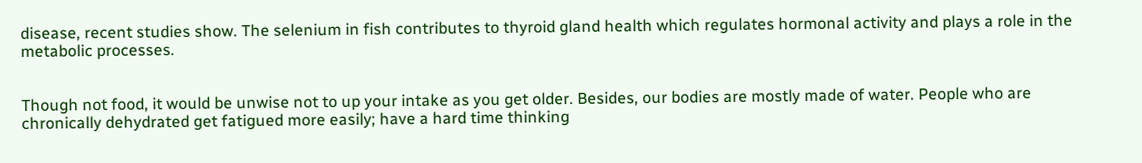disease, recent studies show. The selenium in fish contributes to thyroid gland health which regulates hormonal activity and plays a role in the metabolic processes.


Though not food, it would be unwise not to up your intake as you get older. Besides, our bodies are mostly made of water. People who are chronically dehydrated get fatigued more easily; have a hard time thinking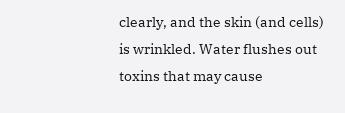clearly, and the skin (and cells) is wrinkled. Water flushes out toxins that may cause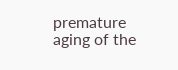premature aging of the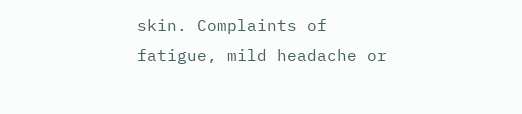skin. Complaints of fatigue, mild headache or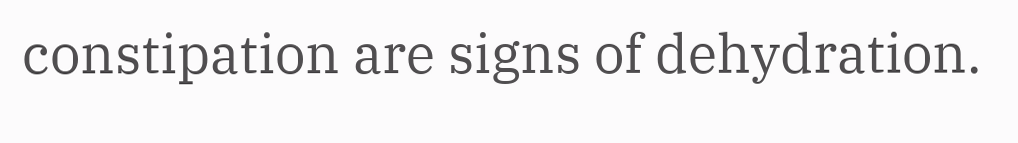constipation are signs of dehydration.